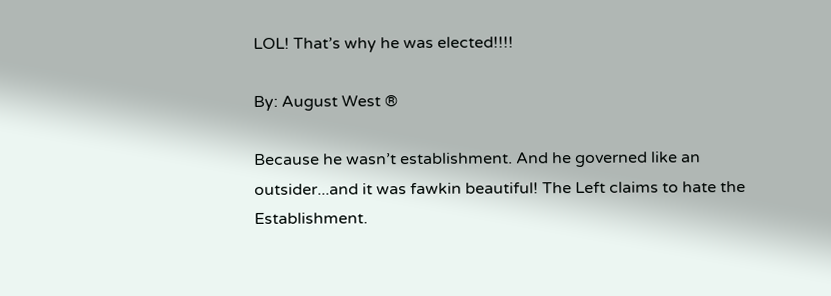LOL! That’s why he was elected!!!!

By: August West ®

Because he wasn’t establishment. And he governed like an outsider...and it was fawkin beautiful! The Left claims to hate the Establishment.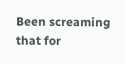Been screaming that for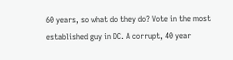60 years, so what do they do? Vote in the most established guy in DC. A corrupt, 40 year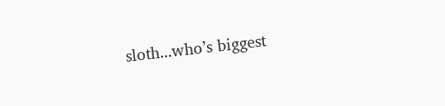sloth...who’s biggest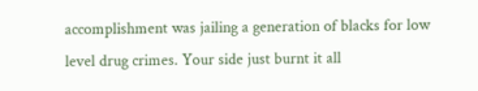accomplishment was jailing a generation of blacks for low level drug crimes. Your side just burnt it all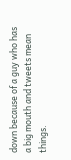down because of a guy who has a big mouth and tweets mean things.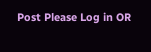Post Please Log in OR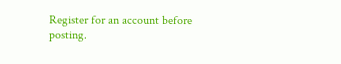Register for an account before posting.